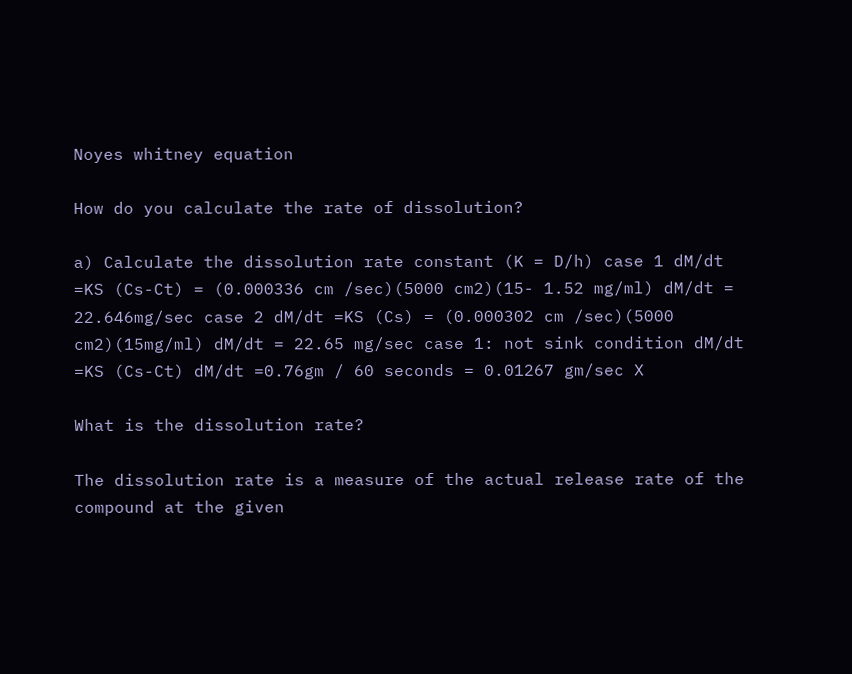Noyes whitney equation

How do you calculate the rate of dissolution?

a) Calculate the dissolution rate constant (K = D/h) case 1 dM/dt =KS (Cs-Ct) = (0.000336 cm /sec)(5000 cm2)(15- 1.52 mg/ml) dM/dt = 22.646mg/sec case 2 dM/dt =KS (Cs) = (0.000302 cm /sec)(5000 cm2)(15mg/ml) dM/dt = 22.65 mg/sec case 1: not sink condition dM/dt =KS (Cs-Ct) dM/dt =0.76gm / 60 seconds = 0.01267 gm/sec X

What is the dissolution rate?

The dissolution rate is a measure of the actual release rate of the compound at the given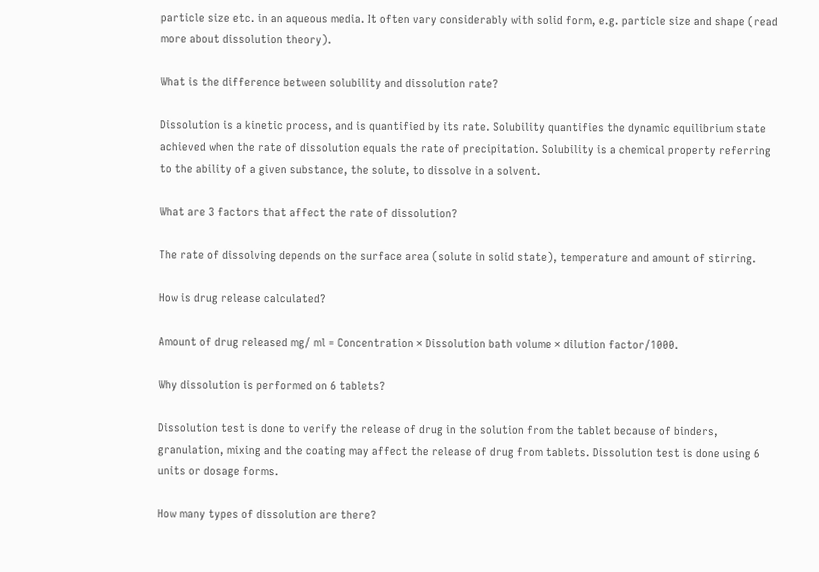particle size etc. in an aqueous media. It often vary considerably with solid form, e.g. particle size and shape (read more about dissolution theory).

What is the difference between solubility and dissolution rate?

Dissolution is a kinetic process, and is quantified by its rate. Solubility quantifies the dynamic equilibrium state achieved when the rate of dissolution equals the rate of precipitation. Solubility is a chemical property referring to the ability of a given substance, the solute, to dissolve in a solvent.

What are 3 factors that affect the rate of dissolution?

The rate of dissolving depends on the surface area (solute in solid state), temperature and amount of stirring.

How is drug release calculated?

Amount of drug released mg/ ml = Concentration × Dissolution bath volume × dilution factor/1000.

Why dissolution is performed on 6 tablets?

Dissolution test is done to verify the release of drug in the solution from the tablet because of binders, granulation, mixing and the coating may affect the release of drug from tablets. Dissolution test is done using 6 units or dosage forms.

How many types of dissolution are there?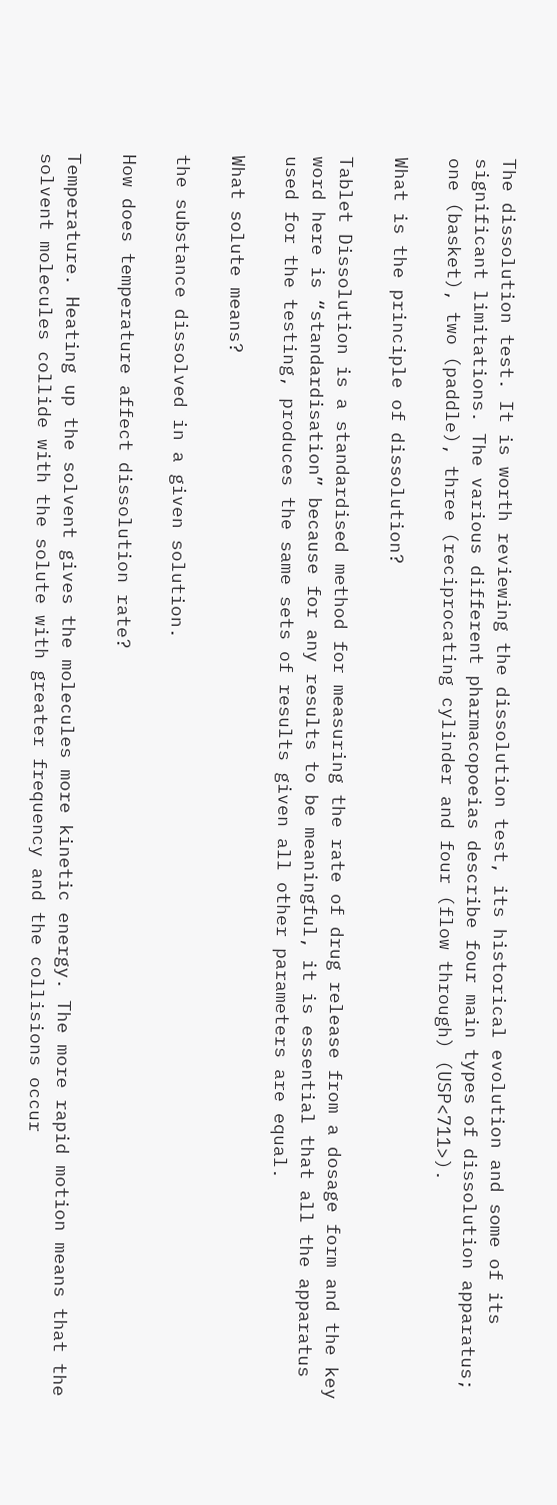The dissolution test. It is worth reviewing the dissolution test, its historical evolution and some of its significant limitations. The various different pharmacopoeias describe four main types of dissolution apparatus; one (basket), two (paddle), three (reciprocating cylinder and four (flow through) (USP<711>).

What is the principle of dissolution?

Tablet Dissolution is a standardised method for measuring the rate of drug release from a dosage form and the key word here is “standardisation” because for any results to be meaningful, it is essential that all the apparatus used for the testing, produces the same sets of results given all other parameters are equal.

What solute means?

the substance dissolved in a given solution.

How does temperature affect dissolution rate?

Temperature. Heating up the solvent gives the molecules more kinetic energy. The more rapid motion means that the solvent molecules collide with the solute with greater frequency and the collisions occur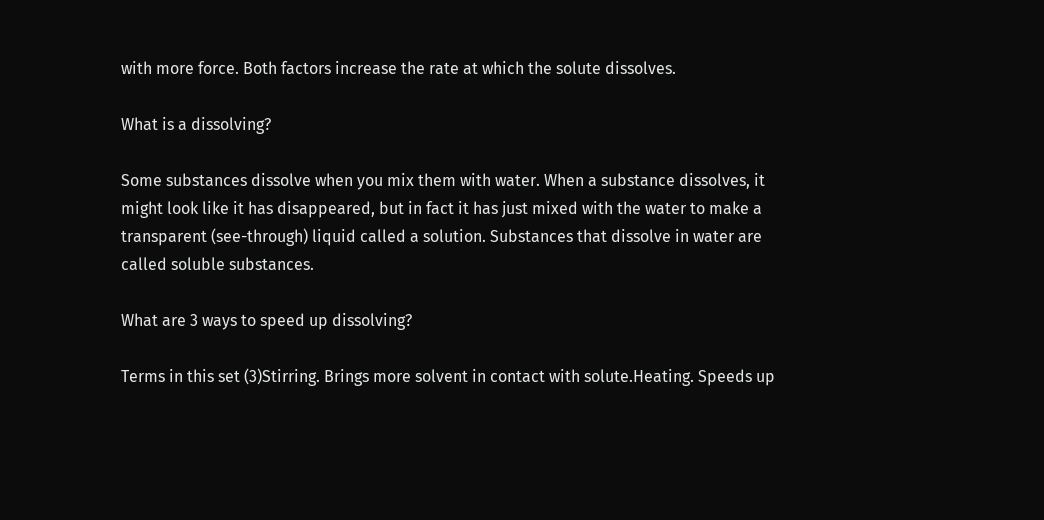with more force. Both factors increase the rate at which the solute dissolves.

What is a dissolving?

Some substances dissolve when you mix them with water. When a substance dissolves, it might look like it has disappeared, but in fact it has just mixed with the water to make a transparent (see-through) liquid called a solution. Substances that dissolve in water are called soluble substances.

What are 3 ways to speed up dissolving?

Terms in this set (3)Stirring. Brings more solvent in contact with solute.Heating. Speeds up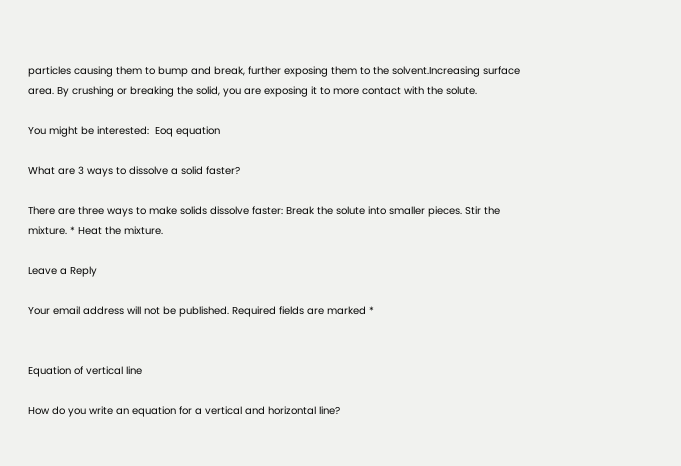particles causing them to bump and break, further exposing them to the solvent.Increasing surface area. By crushing or breaking the solid, you are exposing it to more contact with the solute.

You might be interested:  Eoq equation

What are 3 ways to dissolve a solid faster?

There are three ways to make solids dissolve faster: Break the solute into smaller pieces. Stir the mixture. * Heat the mixture.

Leave a Reply

Your email address will not be published. Required fields are marked *


Equation of vertical line

How do you write an equation for a vertical and horizontal line?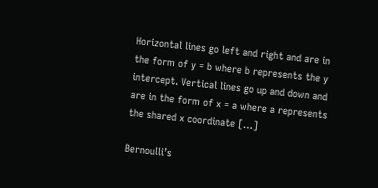Horizontal lines go left and right and are in the form of y = b where b represents the y intercept. Vertical lines go up and down and are in the form of x = a where a represents the shared x coordinate […]

Bernoulli’s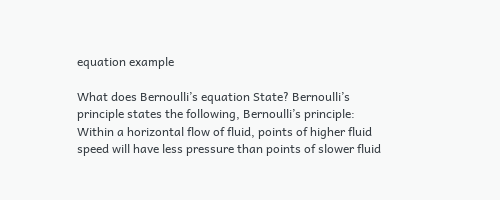equation example

What does Bernoulli’s equation State? Bernoulli’s principle states the following, Bernoulli’s principle: Within a horizontal flow of fluid, points of higher fluid speed will have less pressure than points of slower fluid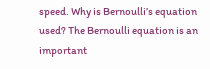speed. Why is Bernoulli’s equation used? The Bernoulli equation is an important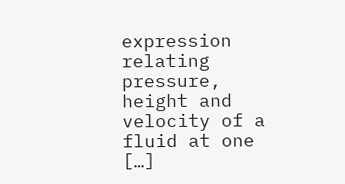expression relating pressure, height and velocity of a fluid at one […]